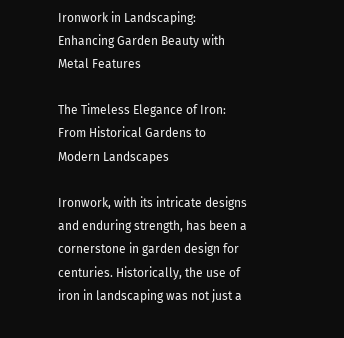Ironwork in Landscaping: Enhancing Garden Beauty with Metal Features

The Timeless Elegance of Iron: From Historical Gardens to Modern Landscapes

Ironwork, with its intricate designs and enduring strength, has been a cornerstone in garden design for centuries. Historically, the use of iron in landscaping was not just a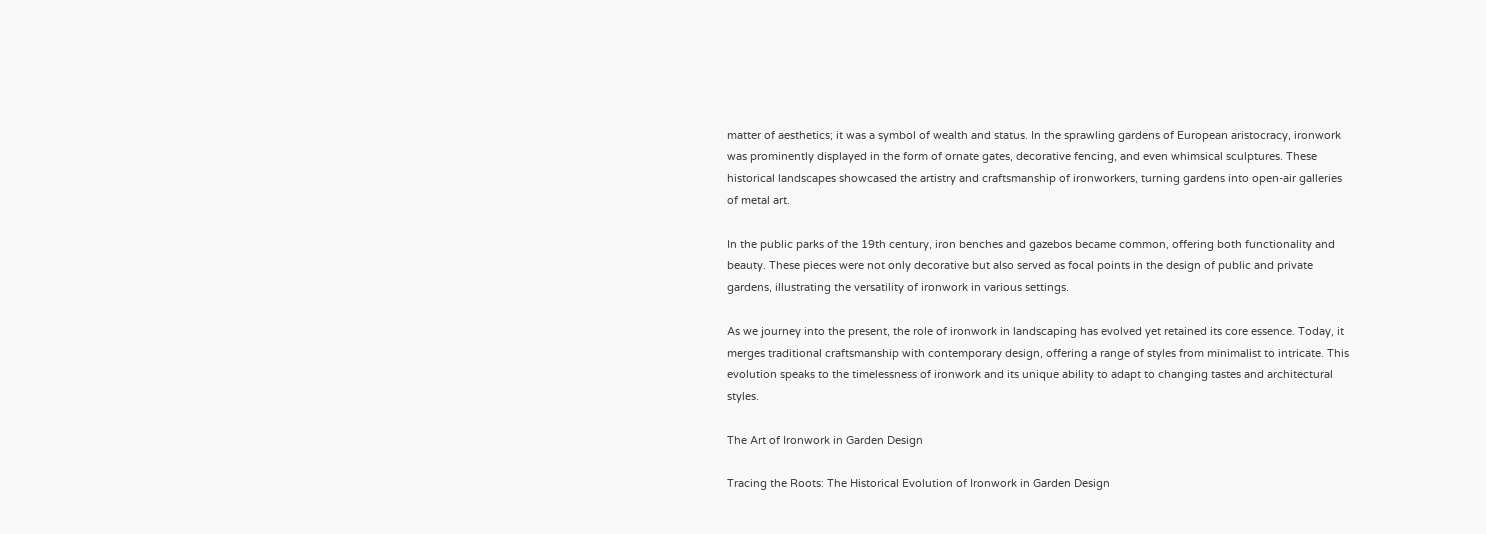matter of aesthetics; it was a symbol of wealth and status. In the sprawling gardens of European aristocracy, ironwork was prominently displayed in the form of ornate gates, decorative fencing, and even whimsical sculptures. These historical landscapes showcased the artistry and craftsmanship of ironworkers, turning gardens into open-air galleries of metal art.

In the public parks of the 19th century, iron benches and gazebos became common, offering both functionality and beauty. These pieces were not only decorative but also served as focal points in the design of public and private gardens, illustrating the versatility of ironwork in various settings.

As we journey into the present, the role of ironwork in landscaping has evolved yet retained its core essence. Today, it merges traditional craftsmanship with contemporary design, offering a range of styles from minimalist to intricate. This evolution speaks to the timelessness of ironwork and its unique ability to adapt to changing tastes and architectural styles.

The Art of Ironwork in Garden Design

Tracing the Roots: The Historical Evolution of Ironwork in Garden Design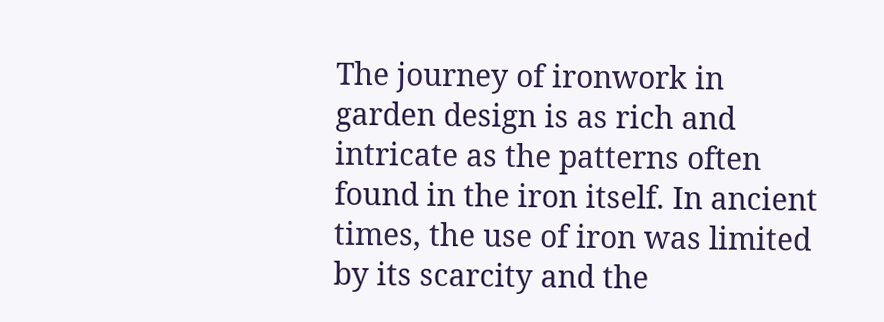The journey of ironwork in garden design is as rich and intricate as the patterns often found in the iron itself. In ancient times, the use of iron was limited by its scarcity and the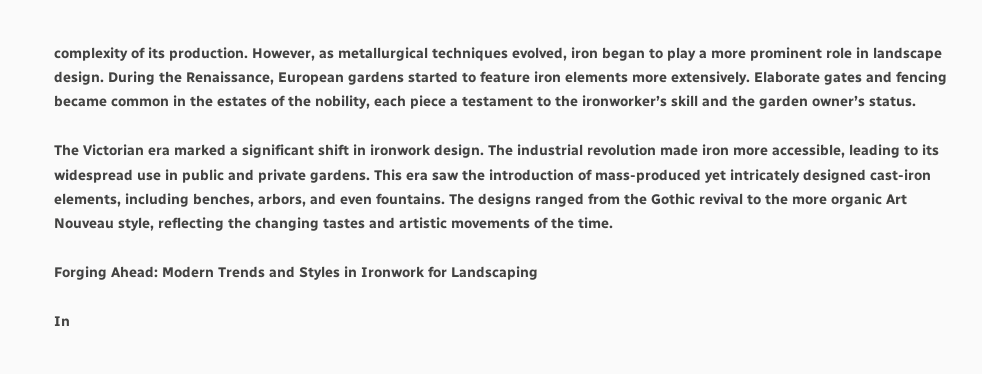complexity of its production. However, as metallurgical techniques evolved, iron began to play a more prominent role in landscape design. During the Renaissance, European gardens started to feature iron elements more extensively. Elaborate gates and fencing became common in the estates of the nobility, each piece a testament to the ironworker’s skill and the garden owner’s status.

The Victorian era marked a significant shift in ironwork design. The industrial revolution made iron more accessible, leading to its widespread use in public and private gardens. This era saw the introduction of mass-produced yet intricately designed cast-iron elements, including benches, arbors, and even fountains. The designs ranged from the Gothic revival to the more organic Art Nouveau style, reflecting the changing tastes and artistic movements of the time.

Forging Ahead: Modern Trends and Styles in Ironwork for Landscaping

In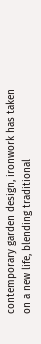contemporary garden design, ironwork has taken on a new life, blending traditional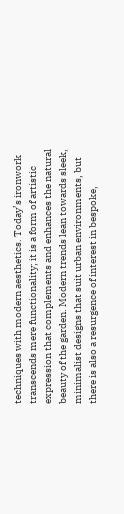techniques with modern aesthetics. Today’s ironwork transcends mere functionality; it is a form of artistic expression that complements and enhances the natural beauty of the garden. Modern trends lean towards sleek, minimalist designs that suit urban environments, but there is also a resurgence of interest in bespoke,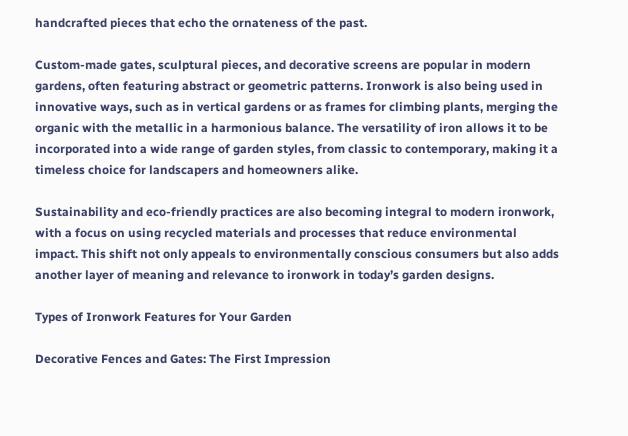handcrafted pieces that echo the ornateness of the past.

Custom-made gates, sculptural pieces, and decorative screens are popular in modern gardens, often featuring abstract or geometric patterns. Ironwork is also being used in innovative ways, such as in vertical gardens or as frames for climbing plants, merging the organic with the metallic in a harmonious balance. The versatility of iron allows it to be incorporated into a wide range of garden styles, from classic to contemporary, making it a timeless choice for landscapers and homeowners alike.

Sustainability and eco-friendly practices are also becoming integral to modern ironwork, with a focus on using recycled materials and processes that reduce environmental impact. This shift not only appeals to environmentally conscious consumers but also adds another layer of meaning and relevance to ironwork in today’s garden designs.

Types of Ironwork Features for Your Garden

Decorative Fences and Gates: The First Impression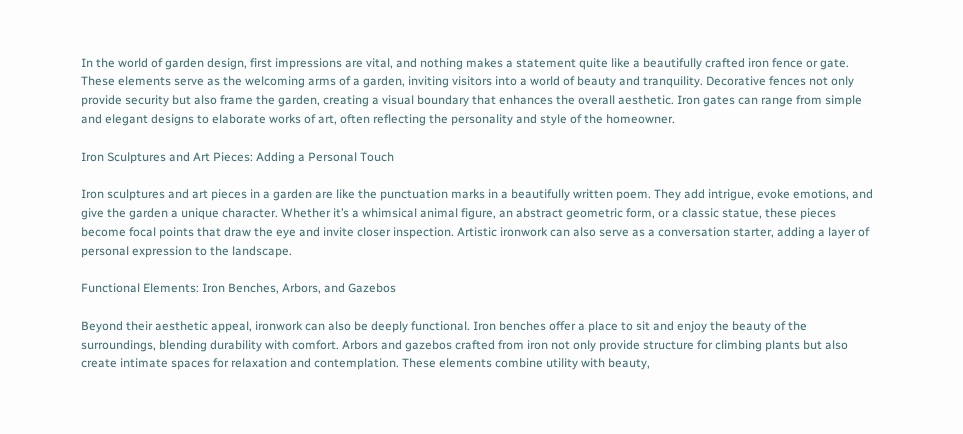In the world of garden design, first impressions are vital, and nothing makes a statement quite like a beautifully crafted iron fence or gate. These elements serve as the welcoming arms of a garden, inviting visitors into a world of beauty and tranquility. Decorative fences not only provide security but also frame the garden, creating a visual boundary that enhances the overall aesthetic. Iron gates can range from simple and elegant designs to elaborate works of art, often reflecting the personality and style of the homeowner.

Iron Sculptures and Art Pieces: Adding a Personal Touch

Iron sculptures and art pieces in a garden are like the punctuation marks in a beautifully written poem. They add intrigue, evoke emotions, and give the garden a unique character. Whether it’s a whimsical animal figure, an abstract geometric form, or a classic statue, these pieces become focal points that draw the eye and invite closer inspection. Artistic ironwork can also serve as a conversation starter, adding a layer of personal expression to the landscape.

Functional Elements: Iron Benches, Arbors, and Gazebos

Beyond their aesthetic appeal, ironwork can also be deeply functional. Iron benches offer a place to sit and enjoy the beauty of the surroundings, blending durability with comfort. Arbors and gazebos crafted from iron not only provide structure for climbing plants but also create intimate spaces for relaxation and contemplation. These elements combine utility with beauty,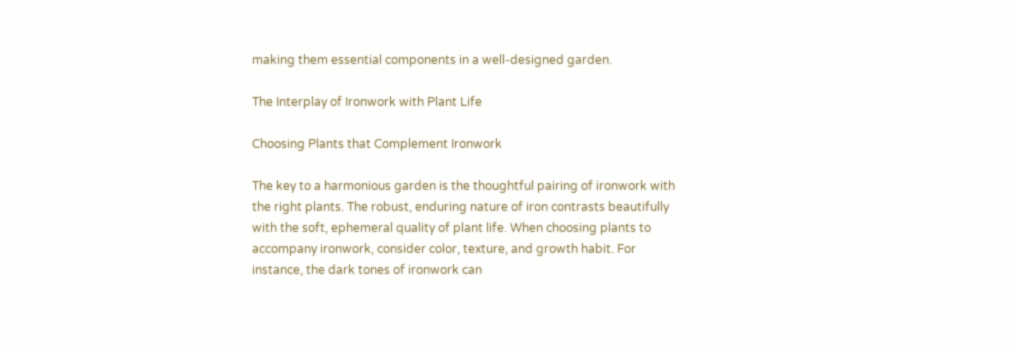making them essential components in a well-designed garden.

The Interplay of Ironwork with Plant Life

Choosing Plants that Complement Ironwork

The key to a harmonious garden is the thoughtful pairing of ironwork with the right plants. The robust, enduring nature of iron contrasts beautifully with the soft, ephemeral quality of plant life. When choosing plants to accompany ironwork, consider color, texture, and growth habit. For instance, the dark tones of ironwork can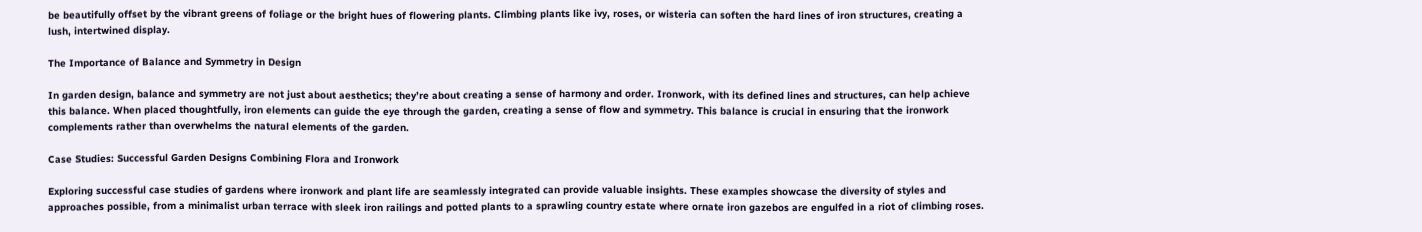be beautifully offset by the vibrant greens of foliage or the bright hues of flowering plants. Climbing plants like ivy, roses, or wisteria can soften the hard lines of iron structures, creating a lush, intertwined display.

The Importance of Balance and Symmetry in Design

In garden design, balance and symmetry are not just about aesthetics; they’re about creating a sense of harmony and order. Ironwork, with its defined lines and structures, can help achieve this balance. When placed thoughtfully, iron elements can guide the eye through the garden, creating a sense of flow and symmetry. This balance is crucial in ensuring that the ironwork complements rather than overwhelms the natural elements of the garden.

Case Studies: Successful Garden Designs Combining Flora and Ironwork

Exploring successful case studies of gardens where ironwork and plant life are seamlessly integrated can provide valuable insights. These examples showcase the diversity of styles and approaches possible, from a minimalist urban terrace with sleek iron railings and potted plants to a sprawling country estate where ornate iron gazebos are engulfed in a riot of climbing roses.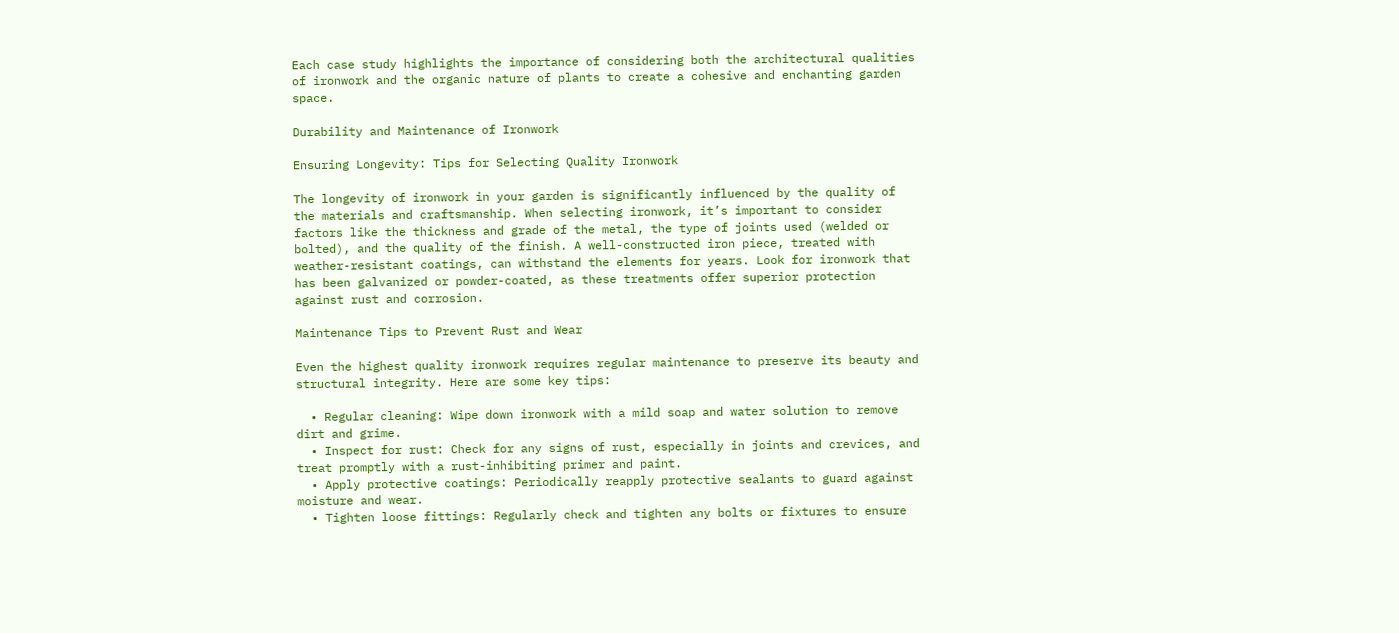Each case study highlights the importance of considering both the architectural qualities of ironwork and the organic nature of plants to create a cohesive and enchanting garden space.

Durability and Maintenance of Ironwork

Ensuring Longevity: Tips for Selecting Quality Ironwork

The longevity of ironwork in your garden is significantly influenced by the quality of the materials and craftsmanship. When selecting ironwork, it’s important to consider factors like the thickness and grade of the metal, the type of joints used (welded or bolted), and the quality of the finish. A well-constructed iron piece, treated with weather-resistant coatings, can withstand the elements for years. Look for ironwork that has been galvanized or powder-coated, as these treatments offer superior protection against rust and corrosion.

Maintenance Tips to Prevent Rust and Wear

Even the highest quality ironwork requires regular maintenance to preserve its beauty and structural integrity. Here are some key tips:

  • Regular cleaning: Wipe down ironwork with a mild soap and water solution to remove dirt and grime.
  • Inspect for rust: Check for any signs of rust, especially in joints and crevices, and treat promptly with a rust-inhibiting primer and paint.
  • Apply protective coatings: Periodically reapply protective sealants to guard against moisture and wear.
  • Tighten loose fittings: Regularly check and tighten any bolts or fixtures to ensure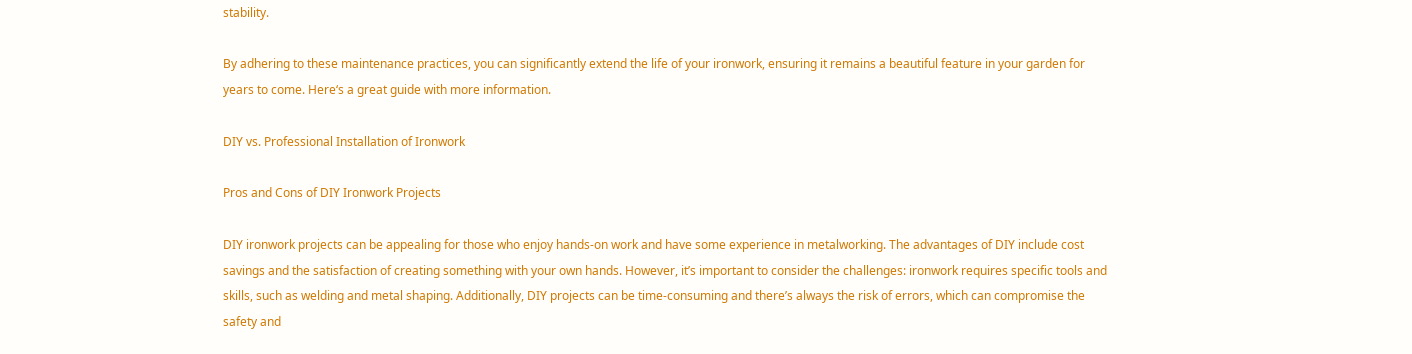stability.

By adhering to these maintenance practices, you can significantly extend the life of your ironwork, ensuring it remains a beautiful feature in your garden for years to come. Here‘s a great guide with more information.

DIY vs. Professional Installation of Ironwork

Pros and Cons of DIY Ironwork Projects

DIY ironwork projects can be appealing for those who enjoy hands-on work and have some experience in metalworking. The advantages of DIY include cost savings and the satisfaction of creating something with your own hands. However, it’s important to consider the challenges: ironwork requires specific tools and skills, such as welding and metal shaping. Additionally, DIY projects can be time-consuming and there’s always the risk of errors, which can compromise the safety and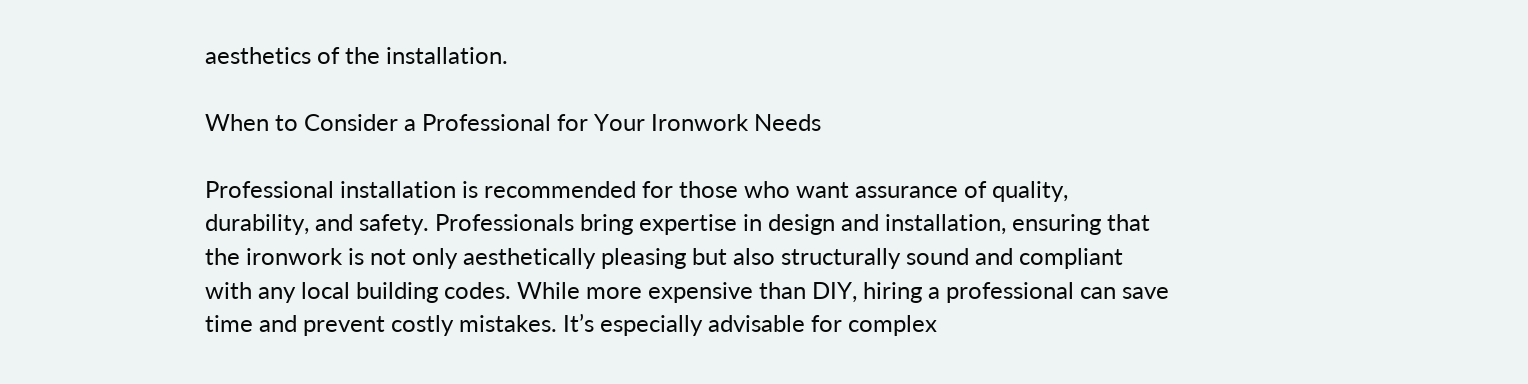aesthetics of the installation.

When to Consider a Professional for Your Ironwork Needs

Professional installation is recommended for those who want assurance of quality, durability, and safety. Professionals bring expertise in design and installation, ensuring that the ironwork is not only aesthetically pleasing but also structurally sound and compliant with any local building codes. While more expensive than DIY, hiring a professional can save time and prevent costly mistakes. It’s especially advisable for complex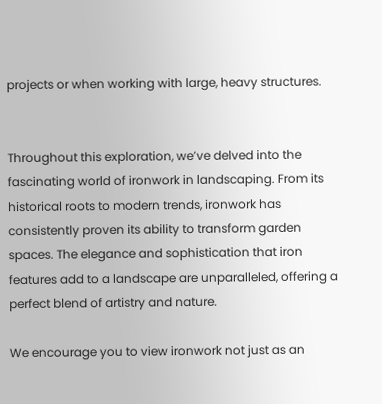projects or when working with large, heavy structures.


Throughout this exploration, we’ve delved into the fascinating world of ironwork in landscaping. From its historical roots to modern trends, ironwork has consistently proven its ability to transform garden spaces. The elegance and sophistication that iron features add to a landscape are unparalleled, offering a perfect blend of artistry and nature.

We encourage you to view ironwork not just as an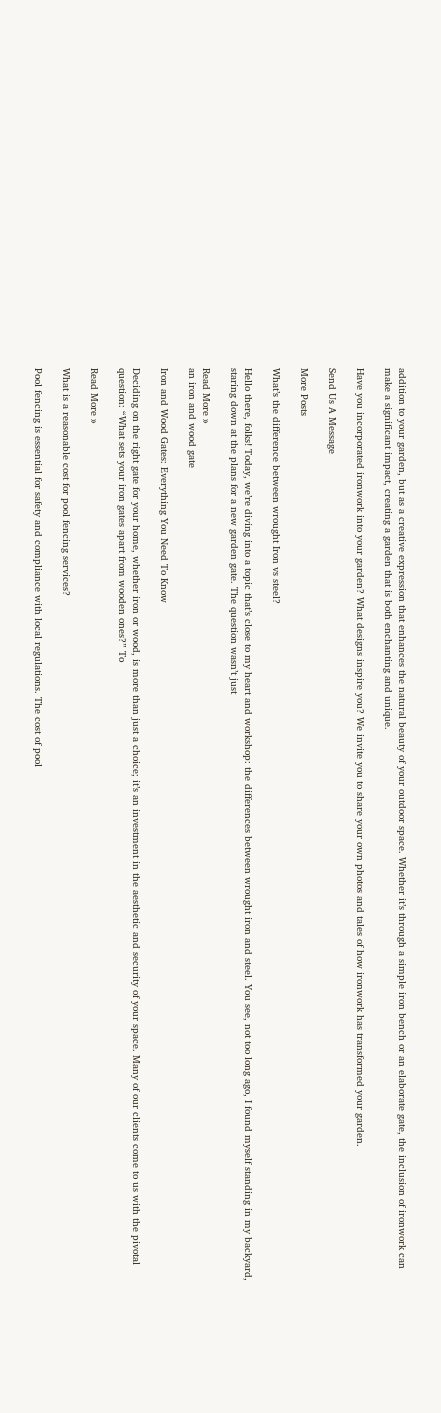addition to your garden, but as a creative expression that enhances the natural beauty of your outdoor space. Whether it’s through a simple iron bench or an elaborate gate, the inclusion of ironwork can make a significant impact, creating a garden that is both enchanting and unique.

Have you incorporated ironwork into your garden? What designs inspire you? We invite you to share your own photos and tales of how ironwork has transformed your garden.

Send Us A Message

More Posts

What’s the difference between wrought Iron vs steel?

Hello there, folks! Today, we’re diving into a topic that’s close to my heart and workshop: the differences between wrought iron and steel. You see, not too long ago, I found myself standing in my backyard, staring down at the plans for a new garden gate. The question wasn’t just

Read More »
an iron and wood gate

Iron and Wood Gates: Everything You Need To Know

Deciding on the right gate for your home, whether iron or wood, is more than just a choice; it’s an investment in the aesthetic and security of your space. Many of our clients come to us with the pivotal question: “What sets your iron gates apart from wooden ones?” To

Read More »

What is a reasonable cost for pool fencing services?

Pool fencing is essential for safety and compliance with local regulations. The cost of pool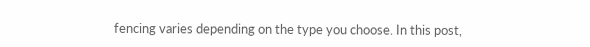fencing varies depending on the type you choose. In this post,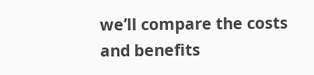we’ll compare the costs and benefits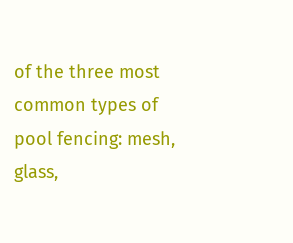of the three most common types of pool fencing: mesh, glass,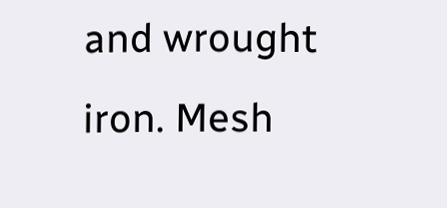and wrought iron. Mesh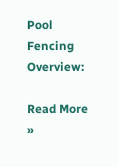Pool Fencing Overview:

Read More »